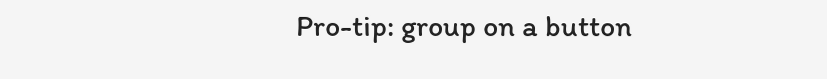Pro-tip: group on a button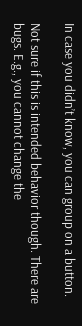In case you didn’t know, you can group on a button.

Not sure if this is intended behavior though. There are bugs. E.g., you cannot change the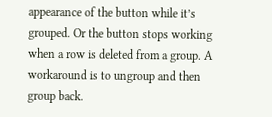appearance of the button while it’s grouped. Or the button stops working when a row is deleted from a group. A workaround is to ungroup and then group back.